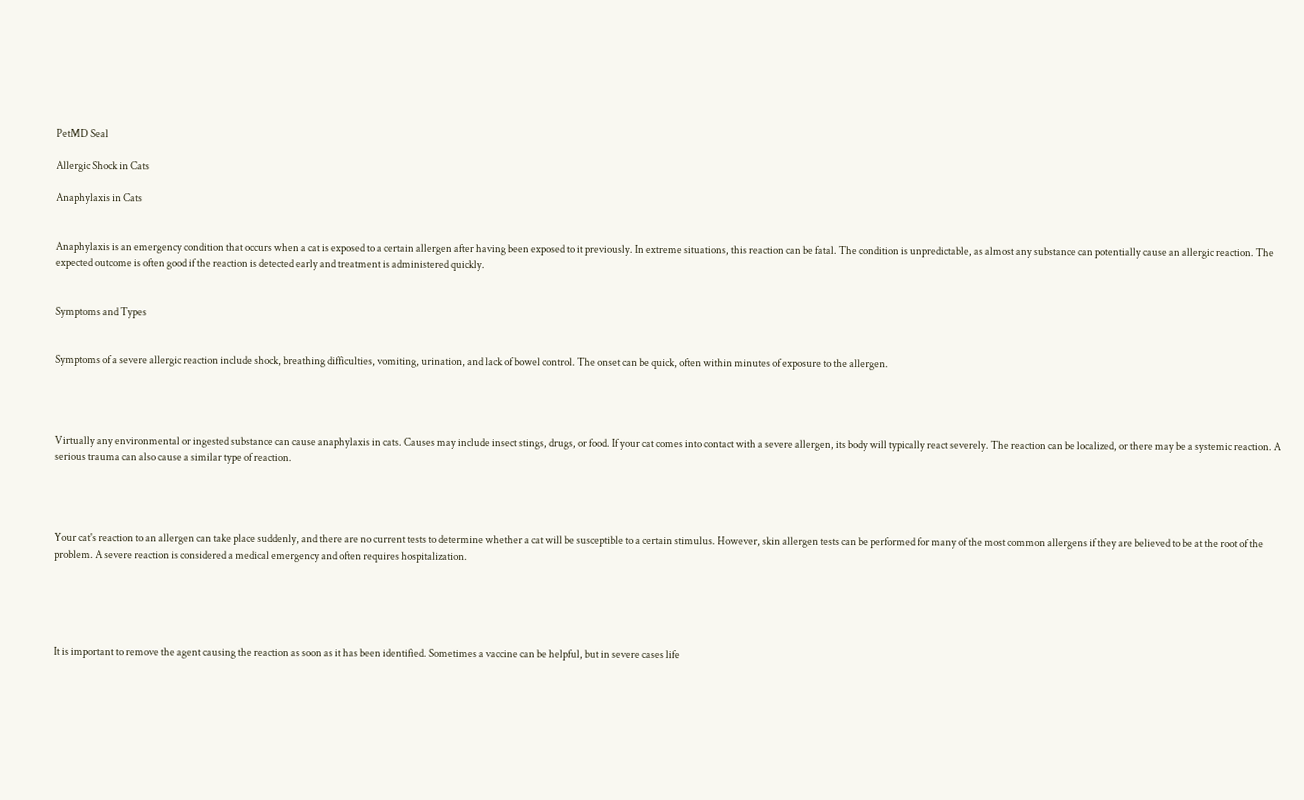PetMD Seal

Allergic Shock in Cats

Anaphylaxis in Cats


Anaphylaxis is an emergency condition that occurs when a cat is exposed to a certain allergen after having been exposed to it previously. In extreme situations, this reaction can be fatal. The condition is unpredictable, as almost any substance can potentially cause an allergic reaction. The expected outcome is often good if the reaction is detected early and treatment is administered quickly.


Symptoms and Types


Symptoms of a severe allergic reaction include shock, breathing difficulties, vomiting, urination, and lack of bowel control. The onset can be quick, often within minutes of exposure to the allergen.




Virtually any environmental or ingested substance can cause anaphylaxis in cats. Causes may include insect stings, drugs, or food. If your cat comes into contact with a severe allergen, its body will typically react severely. The reaction can be localized, or there may be a systemic reaction. A serious trauma can also cause a similar type of reaction.




Your cat's reaction to an allergen can take place suddenly, and there are no current tests to determine whether a cat will be susceptible to a certain stimulus. However, skin allergen tests can be performed for many of the most common allergens if they are believed to be at the root of the problem. A severe reaction is considered a medical emergency and often requires hospitalization.





It is important to remove the agent causing the reaction as soon as it has been identified. Sometimes a vaccine can be helpful, but in severe cases life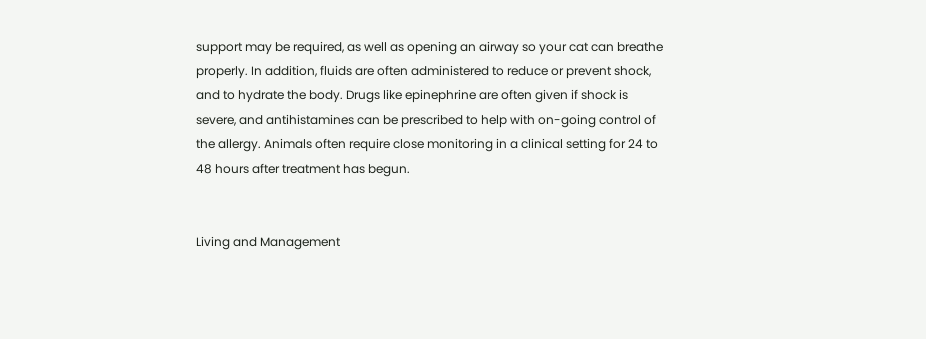support may be required, as well as opening an airway so your cat can breathe properly. In addition, fluids are often administered to reduce or prevent shock, and to hydrate the body. Drugs like epinephrine are often given if shock is severe, and antihistamines can be prescribed to help with on-going control of the allergy. Animals often require close monitoring in a clinical setting for 24 to 48 hours after treatment has begun.


Living and Management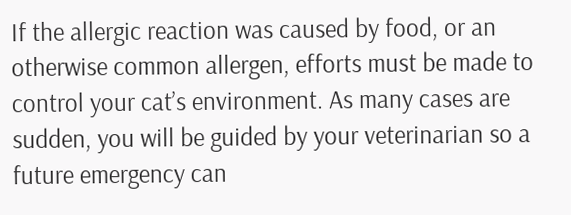If the allergic reaction was caused by food, or an otherwise common allergen, efforts must be made to control your cat’s environment. As many cases are sudden, you will be guided by your veterinarian so a future emergency can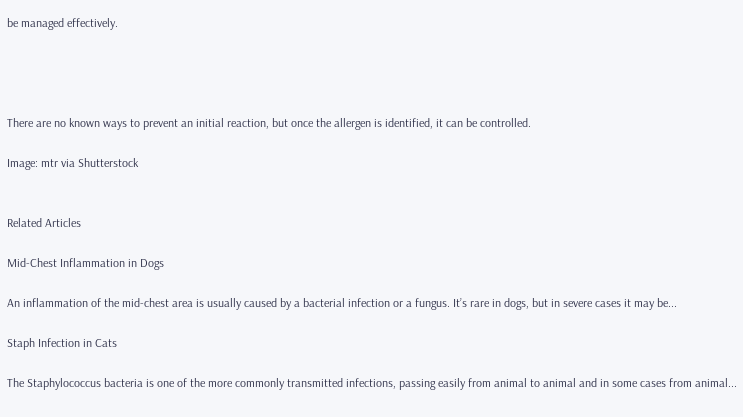be managed effectively.




There are no known ways to prevent an initial reaction, but once the allergen is identified, it can be controlled.

Image: mtr via Shutterstock


Related Articles

Mid-Chest Inflammation in Dogs

An inflammation of the mid-chest area is usually caused by a bacterial infection or a fungus. It’s rare in dogs, but in severe cases it may be...

Staph Infection in Cats

The Staphylococcus bacteria is one of the more commonly transmitted infections, passing easily from animal to animal and in some cases from animal...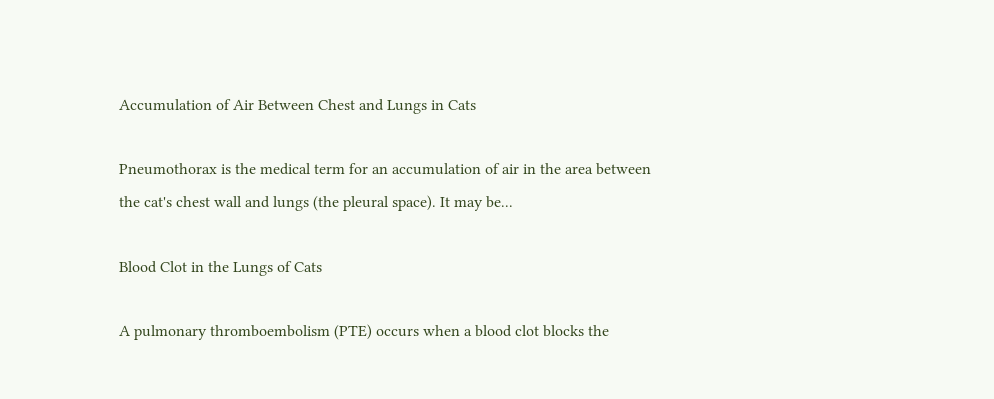Accumulation of Air Between Chest and Lungs in Cats

Pneumothorax is the medical term for an accumulation of air in the area between the cat's chest wall and lungs (the pleural space). It may be...

Blood Clot in the Lungs of Cats

A pulmonary thromboembolism (PTE) occurs when a blood clot blocks the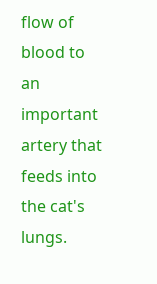flow of blood to an important artery that feeds into the cat's lungs.